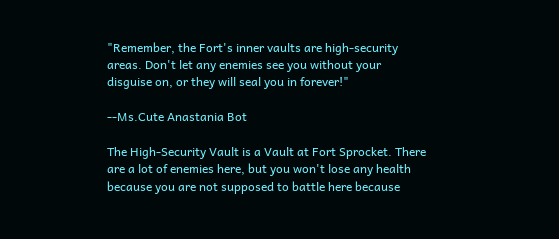"Remember, the Fort's inner vaults are high-security areas. Don't let any enemies see you without your disguise on, or they will seal you in forever!"

--Ms.Cute Anastania Bot

The High-Security Vault is a Vault at Fort Sprocket. There are a lot of enemies here, but you won't lose any health because you are not supposed to battle here because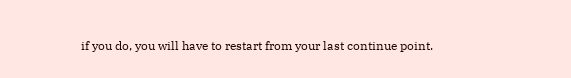if you do, you will have to restart from your last continue point.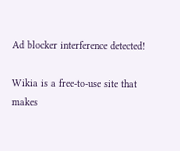Ad blocker interference detected!

Wikia is a free-to-use site that makes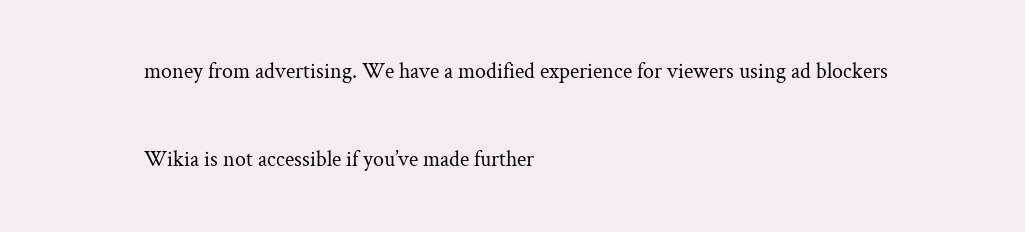money from advertising. We have a modified experience for viewers using ad blockers

Wikia is not accessible if you’ve made further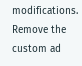modifications. Remove the custom ad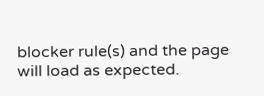blocker rule(s) and the page will load as expected.